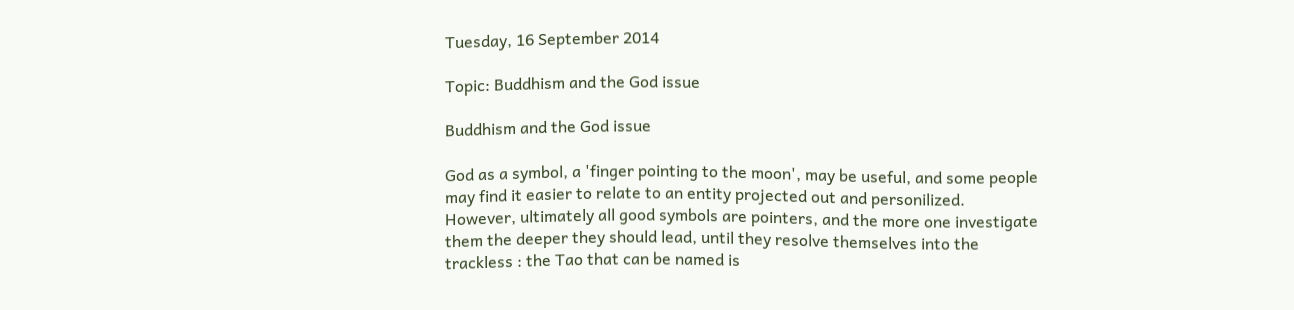Tuesday, 16 September 2014

Topic: Buddhism and the God issue

Buddhism and the God issue

God as a symbol, a 'finger pointing to the moon', may be useful, and some people may find it easier to relate to an entity projected out and personilized.
However, ultimately all good symbols are pointers, and the more one investigate them the deeper they should lead, until they resolve themselves into the trackless : the Tao that can be named is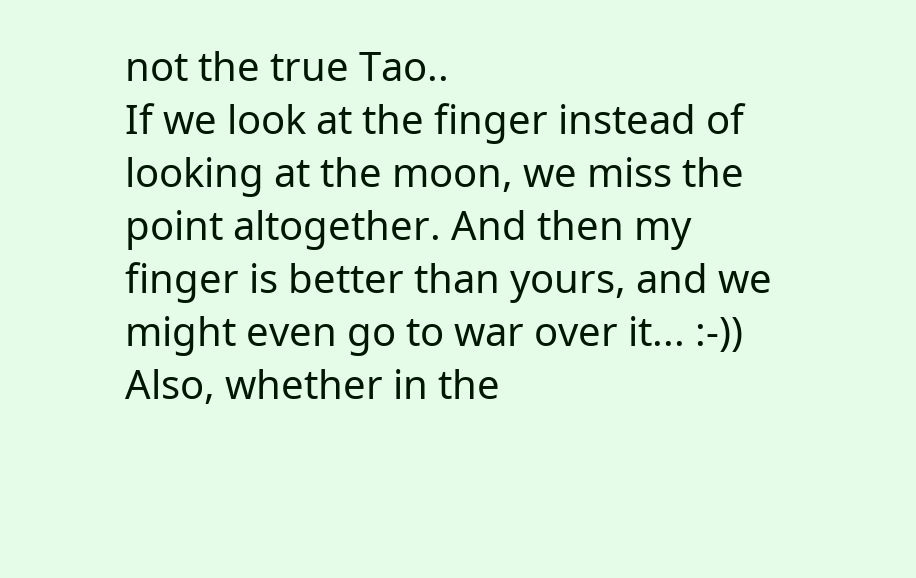not the true Tao..
If we look at the finger instead of looking at the moon, we miss the point altogether. And then my finger is better than yours, and we might even go to war over it... :-))
Also, whether in the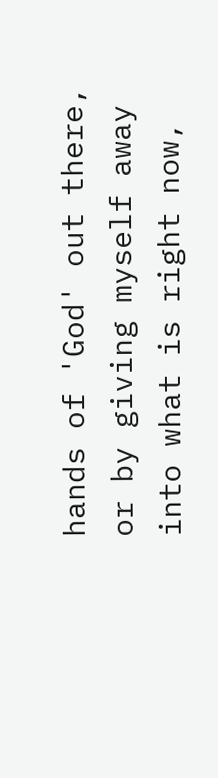hands of 'God' out there, or by giving myself away into what is right now,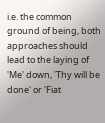i.e. the common ground of being, both approaches should lead to the laying of 'Me' down, 'Thy will be done' or 'Fiat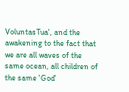VoluntasTua', and the awakening to the fact that we are all waves of the same ocean, all children of the same 'God'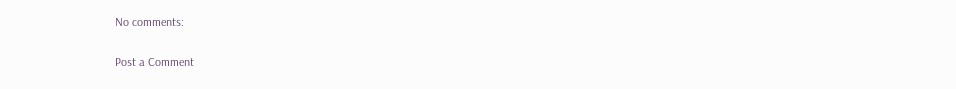No comments:

Post a Comment